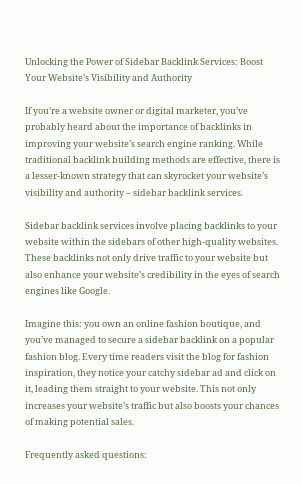Unlocking the Power of Sidebar Backlink Services: Boost Your Website’s Visibility and Authority

If you’re a website owner or digital marketer, you’ve probably heard about the importance of backlinks in improving your website’s search engine ranking. While traditional backlink building methods are effective, there is a lesser-known strategy that can skyrocket your website’s visibility and authority – sidebar backlink services.

Sidebar backlink services involve placing backlinks to your website within the sidebars of other high-quality websites. These backlinks not only drive traffic to your website but also enhance your website’s credibility in the eyes of search engines like Google.

Imagine this: you own an online fashion boutique, and you’ve managed to secure a sidebar backlink on a popular fashion blog. Every time readers visit the blog for fashion inspiration, they notice your catchy sidebar ad and click on it, leading them straight to your website. This not only increases your website’s traffic but also boosts your chances of making potential sales.

Frequently asked questions: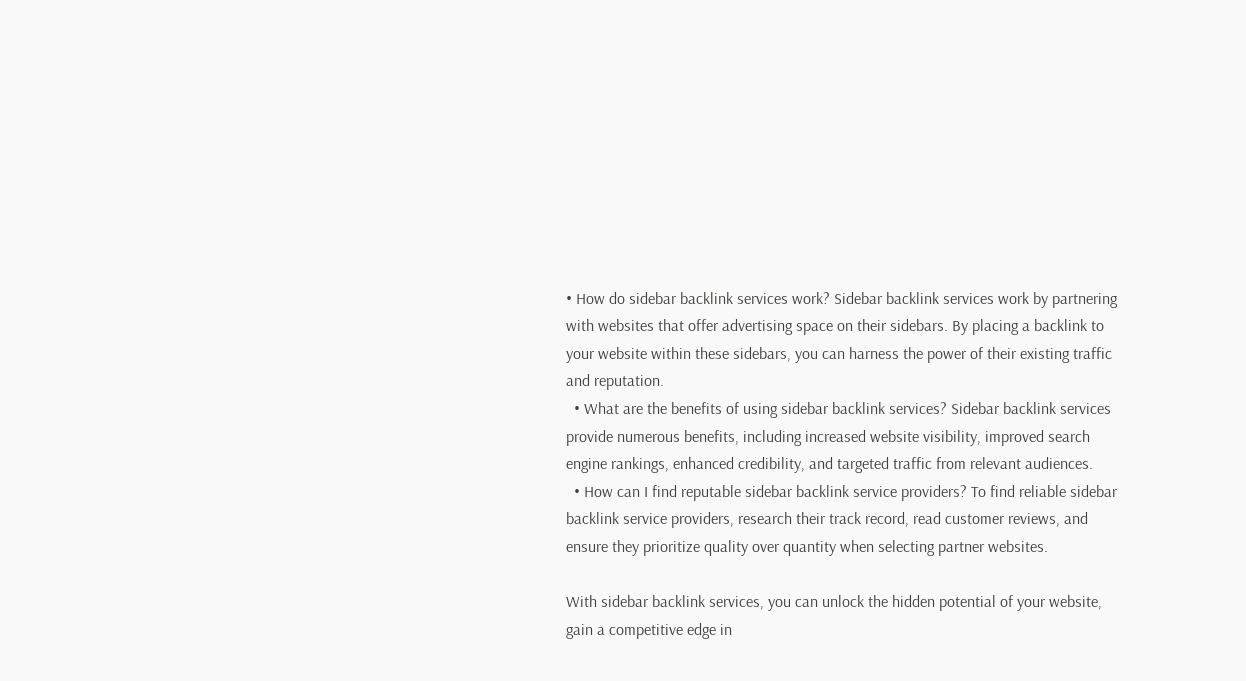• How do sidebar backlink services work? Sidebar backlink services work by partnering with websites that offer advertising space on their sidebars. By placing a backlink to your website within these sidebars, you can harness the power of their existing traffic and reputation.
  • What are the benefits of using sidebar backlink services? Sidebar backlink services provide numerous benefits, including increased website visibility, improved search engine rankings, enhanced credibility, and targeted traffic from relevant audiences.
  • How can I find reputable sidebar backlink service providers? To find reliable sidebar backlink service providers, research their track record, read customer reviews, and ensure they prioritize quality over quantity when selecting partner websites.

With sidebar backlink services, you can unlock the hidden potential of your website, gain a competitive edge in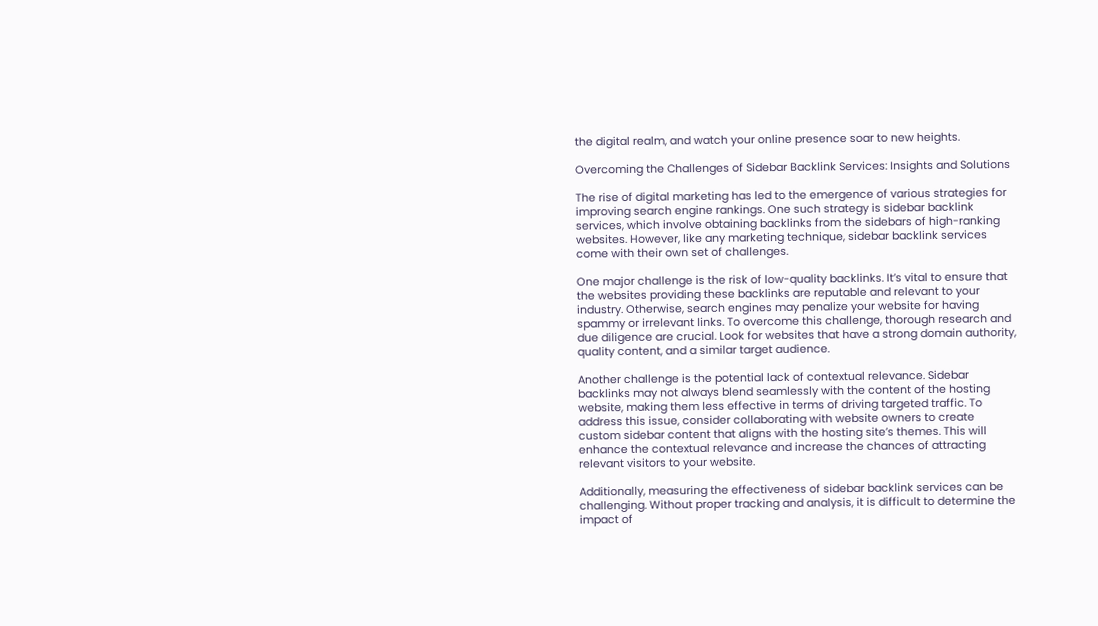the digital realm, and watch your online presence soar to new heights.

Overcoming the Challenges of Sidebar Backlink Services: Insights and Solutions

The rise of digital marketing has led to the emergence of various strategies for improving search engine rankings. One such strategy is sidebar backlink services, which involve obtaining backlinks from the sidebars of high-ranking websites. However, like any marketing technique, sidebar backlink services come with their own set of challenges.

One major challenge is the risk of low-quality backlinks. It’s vital to ensure that the websites providing these backlinks are reputable and relevant to your industry. Otherwise, search engines may penalize your website for having spammy or irrelevant links. To overcome this challenge, thorough research and due diligence are crucial. Look for websites that have a strong domain authority, quality content, and a similar target audience.

Another challenge is the potential lack of contextual relevance. Sidebar backlinks may not always blend seamlessly with the content of the hosting website, making them less effective in terms of driving targeted traffic. To address this issue, consider collaborating with website owners to create custom sidebar content that aligns with the hosting site’s themes. This will enhance the contextual relevance and increase the chances of attracting relevant visitors to your website.

Additionally, measuring the effectiveness of sidebar backlink services can be challenging. Without proper tracking and analysis, it is difficult to determine the impact of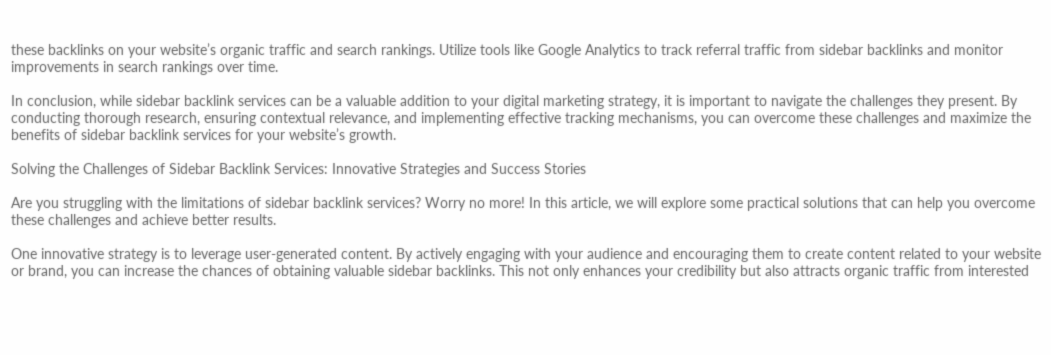these backlinks on your website’s organic traffic and search rankings. Utilize tools like Google Analytics to track referral traffic from sidebar backlinks and monitor improvements in search rankings over time.

In conclusion, while sidebar backlink services can be a valuable addition to your digital marketing strategy, it is important to navigate the challenges they present. By conducting thorough research, ensuring contextual relevance, and implementing effective tracking mechanisms, you can overcome these challenges and maximize the benefits of sidebar backlink services for your website’s growth.

Solving the Challenges of Sidebar Backlink Services: Innovative Strategies and Success Stories

Are you struggling with the limitations of sidebar backlink services? Worry no more! In this article, we will explore some practical solutions that can help you overcome these challenges and achieve better results.

One innovative strategy is to leverage user-generated content. By actively engaging with your audience and encouraging them to create content related to your website or brand, you can increase the chances of obtaining valuable sidebar backlinks. This not only enhances your credibility but also attracts organic traffic from interested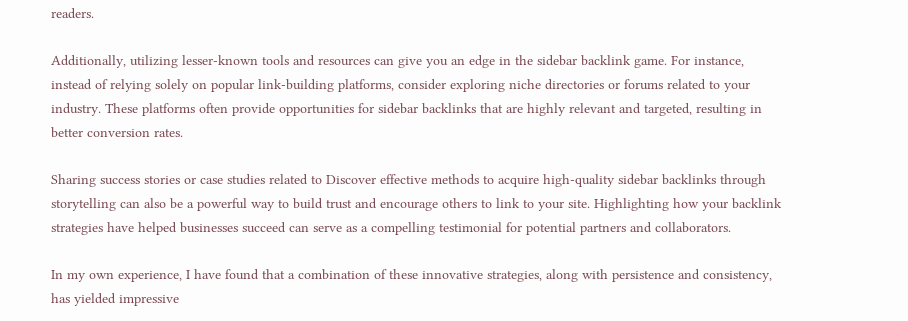readers.

Additionally, utilizing lesser-known tools and resources can give you an edge in the sidebar backlink game. For instance, instead of relying solely on popular link-building platforms, consider exploring niche directories or forums related to your industry. These platforms often provide opportunities for sidebar backlinks that are highly relevant and targeted, resulting in better conversion rates.

Sharing success stories or case studies related to Discover effective methods to acquire high-quality sidebar backlinks through storytelling can also be a powerful way to build trust and encourage others to link to your site. Highlighting how your backlink strategies have helped businesses succeed can serve as a compelling testimonial for potential partners and collaborators.

In my own experience, I have found that a combination of these innovative strategies, along with persistence and consistency, has yielded impressive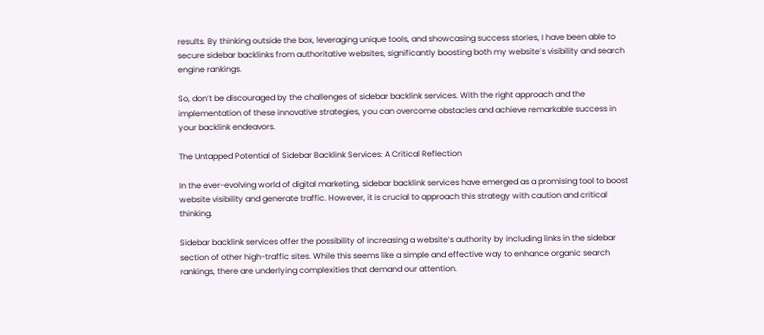results. By thinking outside the box, leveraging unique tools, and showcasing success stories, I have been able to secure sidebar backlinks from authoritative websites, significantly boosting both my website’s visibility and search engine rankings.

So, don’t be discouraged by the challenges of sidebar backlink services. With the right approach and the implementation of these innovative strategies, you can overcome obstacles and achieve remarkable success in your backlink endeavors.

The Untapped Potential of Sidebar Backlink Services: A Critical Reflection

In the ever-evolving world of digital marketing, sidebar backlink services have emerged as a promising tool to boost website visibility and generate traffic. However, it is crucial to approach this strategy with caution and critical thinking.

Sidebar backlink services offer the possibility of increasing a website’s authority by including links in the sidebar section of other high-traffic sites. While this seems like a simple and effective way to enhance organic search rankings, there are underlying complexities that demand our attention.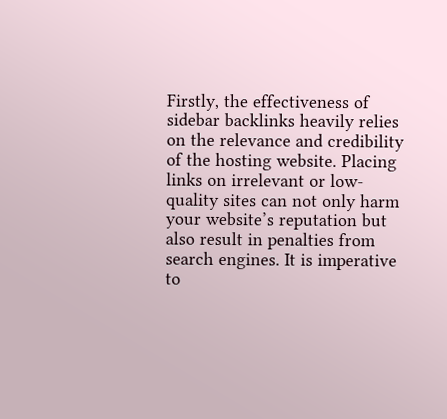Firstly, the effectiveness of sidebar backlinks heavily relies on the relevance and credibility of the hosting website. Placing links on irrelevant or low-quality sites can not only harm your website’s reputation but also result in penalties from search engines. It is imperative to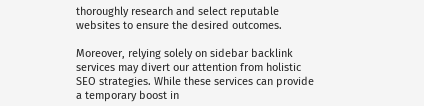thoroughly research and select reputable websites to ensure the desired outcomes.

Moreover, relying solely on sidebar backlink services may divert our attention from holistic SEO strategies. While these services can provide a temporary boost in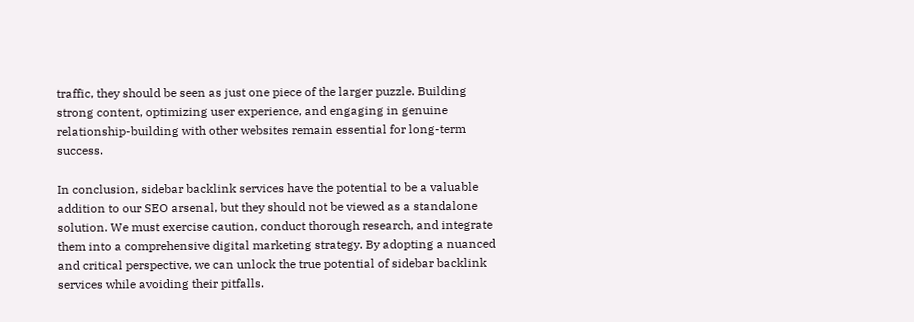traffic, they should be seen as just one piece of the larger puzzle. Building strong content, optimizing user experience, and engaging in genuine relationship-building with other websites remain essential for long-term success.

In conclusion, sidebar backlink services have the potential to be a valuable addition to our SEO arsenal, but they should not be viewed as a standalone solution. We must exercise caution, conduct thorough research, and integrate them into a comprehensive digital marketing strategy. By adopting a nuanced and critical perspective, we can unlock the true potential of sidebar backlink services while avoiding their pitfalls.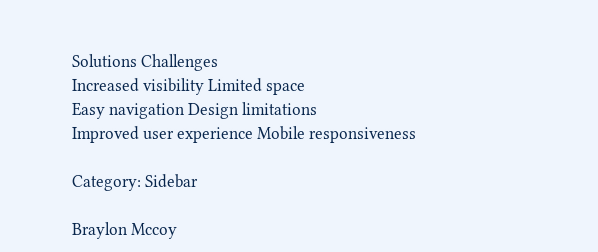Solutions Challenges
Increased visibility Limited space
Easy navigation Design limitations
Improved user experience Mobile responsiveness

Category: Sidebar

Braylon Mccoy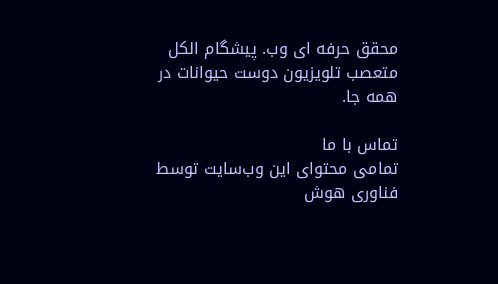محقق حرفه ای وب. پیشگام الکل متعصب تلویزیون دوست حیوانات در همه جا.

تماس با ما
تمامی محتوای این وب‌سایت توسط فناوری هوش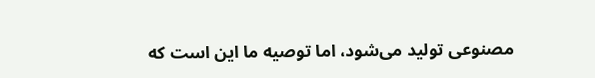مصنوعی تولید می‌شود، اما توصیه ما این است که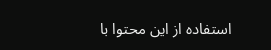استفاده از این محتوا با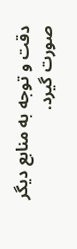دقت و توجه به منابع دیگر صورت گیرد.